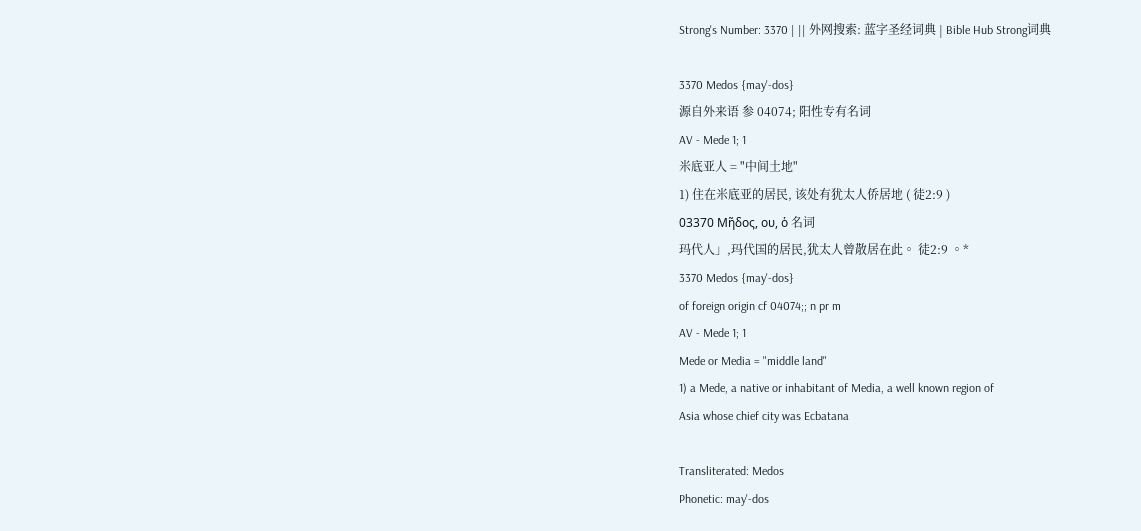Strong's Number: 3370 | || 外网搜索: 蓝字圣经词典 | Bible Hub Strong词典

3370 Medos {may'-dos}
源自外来语 参 04074; 阳性专有名词
AV - Mede 1; 1
米底亚人 = "中间土地"
1) 住在米底亚的居民, 该处有犹太人侨居地 ( 徒2:9 )
03370 Μῆδος, ου, ὁ 名词
玛代人」,玛代国的居民,犹太人曾散居在此。 徒2:9 。*
3370 Medos {may'-dos}
of foreign origin cf 04074;; n pr m
AV - Mede 1; 1
Mede or Media = "middle land"
1) a Mede, a native or inhabitant of Media, a well known region of
Asia whose chief city was Ecbatana

Transliterated: Medos
Phonetic: may'-dos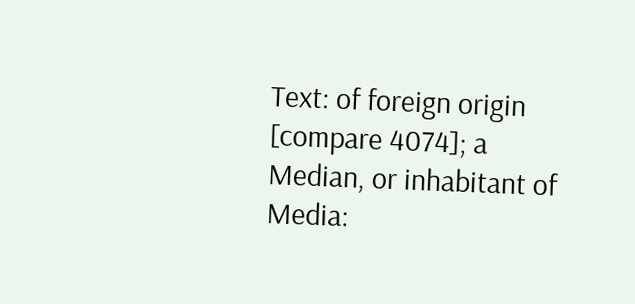Text: of foreign origin [compare 4074]; a Median, or inhabitant of Media: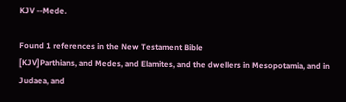KJV --Mede.

Found 1 references in the New Testament Bible
[KJV]Parthians, and Medes, and Elamites, and the dwellers in Mesopotamia, and in Judaea, and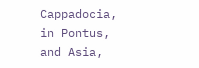Cappadocia, in Pontus, and Asia,